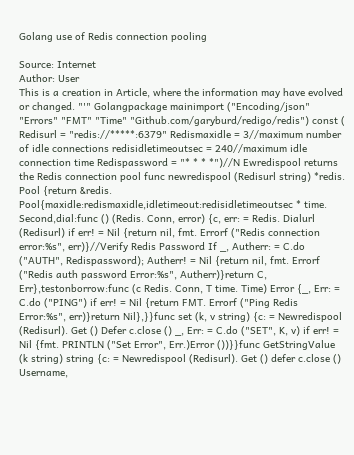Golang use of Redis connection pooling

Source: Internet
Author: User
This is a creation in Article, where the information may have evolved or changed. "'" Golangpackage mainimport ("Encoding/json" "Errors" "FMT" "Time" "Github.com/garyburd/redigo/redis") const ( Redisurl = "redis://*****:6379" Redismaxidle = 3//maximum number of idle connections redisidletimeoutsec = 240//maximum idle connection time Redispassword = "* * * *")//N Ewredispool returns the Redis connection pool func newredispool (Redisurl string) *redis. Pool {return &redis. Pool{maxidle:redismaxidle,idletimeout:redisidletimeoutsec * time. Second,dial:func () (Redis. Conn, error) {c, err: = Redis. Dialurl (Redisurl) if err! = Nil {return nil, fmt. Errorf ("Redis connection error:%s", err)}//Verify Redis Password If _, Autherr: = C.do ("AUTH", Redispassword); Autherr! = Nil {return nil, fmt. Errorf ("Redis auth password Error:%s", Autherr)}return C, Err},testonborrow:func (c Redis. Conn, T time. Time) Error {_, Err: = C.do ("PING") if err! = Nil {return FMT. Errorf ("Ping Redis Error:%s", err)}return Nil},}}func set (k, v string) {c: = Newredispool (Redisurl). Get () Defer c.close () _, Err: = C.do ("SET", K, v) if err! = Nil {fmt. PRINTLN ("Set Error", Err.)Error ())}}func GetStringValue (k string) string {c: = Newredispool (Redisurl). Get () defer c.close () Username,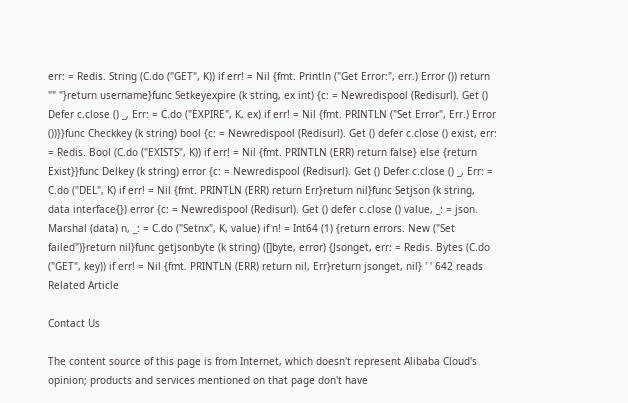err: = Redis. String (C.do ("GET", K)) if err! = Nil {fmt. Println ("Get Error:", err.) Error ()) return "" "}return username}func Setkeyexpire (k string, ex int) {c: = Newredispool (Redisurl). Get () Defer c.close () _, Err: = C.do ("EXPIRE", K, ex) if err! = Nil {fmt. PRINTLN ("Set Error", Err.) Error ())}}func Checkkey (k string) bool {c: = Newredispool (Redisurl). Get () defer c.close () exist, err: = Redis. Bool (C.do ("EXISTS", K)) if err! = Nil {fmt. PRINTLN (ERR) return false} else {return Exist}}func Delkey (k string) error {c: = Newredispool (Redisurl). Get () Defer c.close () _, Err: = C.do ("DEL", K) if err! = Nil {fmt. PRINTLN (ERR) return Err}return nil}func Setjson (k string, data interface{}) error {c: = Newredispool (Redisurl). Get () defer c.close () value, _: = json. Marshal (data) n, _: = C.do ("Setnx", K, value) if n! = Int64 (1) {return errors. New ("Set failed")}return nil}func getjsonbyte (k string) ([]byte, error) {Jsonget, err: = Redis. Bytes (C.do ("GET", key)) if err! = Nil {fmt. PRINTLN (ERR) return nil, Err}return jsonget, nil} ' ' 642 reads
Related Article

Contact Us

The content source of this page is from Internet, which doesn't represent Alibaba Cloud's opinion; products and services mentioned on that page don't have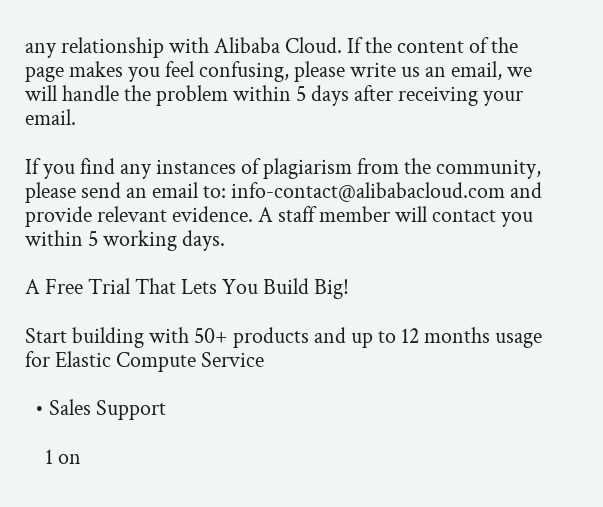any relationship with Alibaba Cloud. If the content of the page makes you feel confusing, please write us an email, we will handle the problem within 5 days after receiving your email.

If you find any instances of plagiarism from the community, please send an email to: info-contact@alibabacloud.com and provide relevant evidence. A staff member will contact you within 5 working days.

A Free Trial That Lets You Build Big!

Start building with 50+ products and up to 12 months usage for Elastic Compute Service

  • Sales Support

    1 on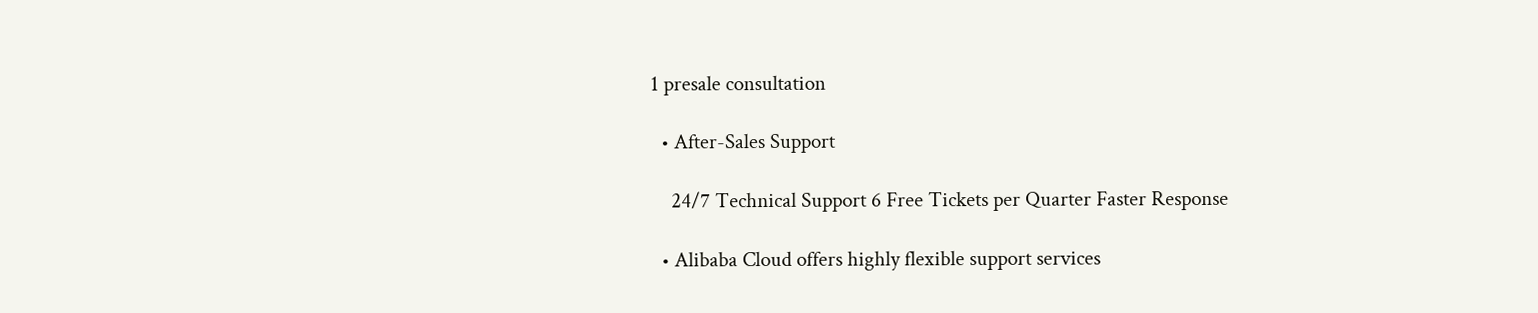1 presale consultation

  • After-Sales Support

    24/7 Technical Support 6 Free Tickets per Quarter Faster Response

  • Alibaba Cloud offers highly flexible support services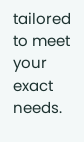tailored to meet your exact needs.